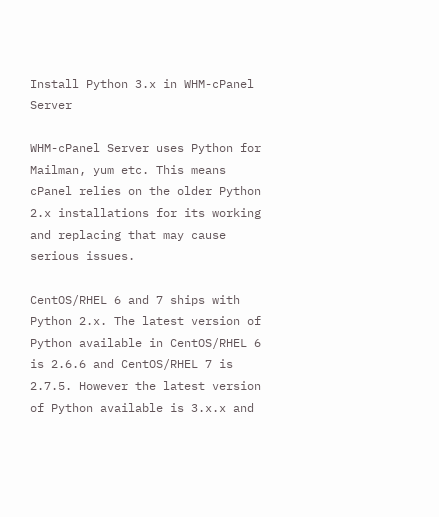Install Python 3.x in WHM-cPanel Server

WHM-cPanel Server uses Python for Mailman, yum etc. This means cPanel relies on the older Python 2.x installations for its working and replacing that may cause serious issues.

CentOS/RHEL 6 and 7 ships with Python 2.x. The latest version of Python available in CentOS/RHEL 6 is 2.6.6 and CentOS/RHEL 7 is 2.7.5. However the latest version of Python available is 3.x.x and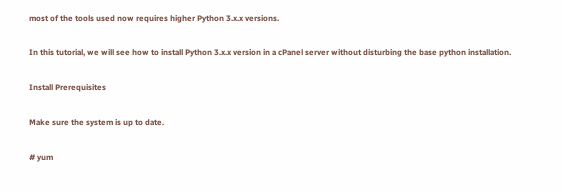most of the tools used now requires higher Python 3.x.x versions.

In this tutorial, we will see how to install Python 3.x.x version in a cPanel server without disturbing the base python installation.

Install Prerequisites

Make sure the system is up to date.

# yum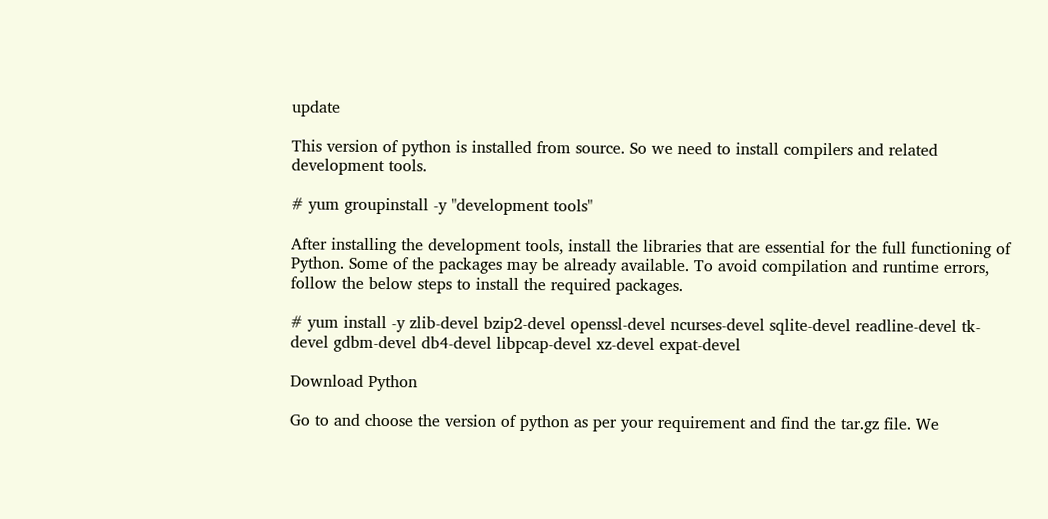update

This version of python is installed from source. So we need to install compilers and related development tools.

# yum groupinstall -y "development tools"

After installing the development tools, install the libraries that are essential for the full functioning of Python. Some of the packages may be already available. To avoid compilation and runtime errors, follow the below steps to install the required packages.

# yum install -y zlib-devel bzip2-devel openssl-devel ncurses-devel sqlite-devel readline-devel tk-devel gdbm-devel db4-devel libpcap-devel xz-devel expat-devel

Download Python

Go to and choose the version of python as per your requirement and find the tar.gz file. We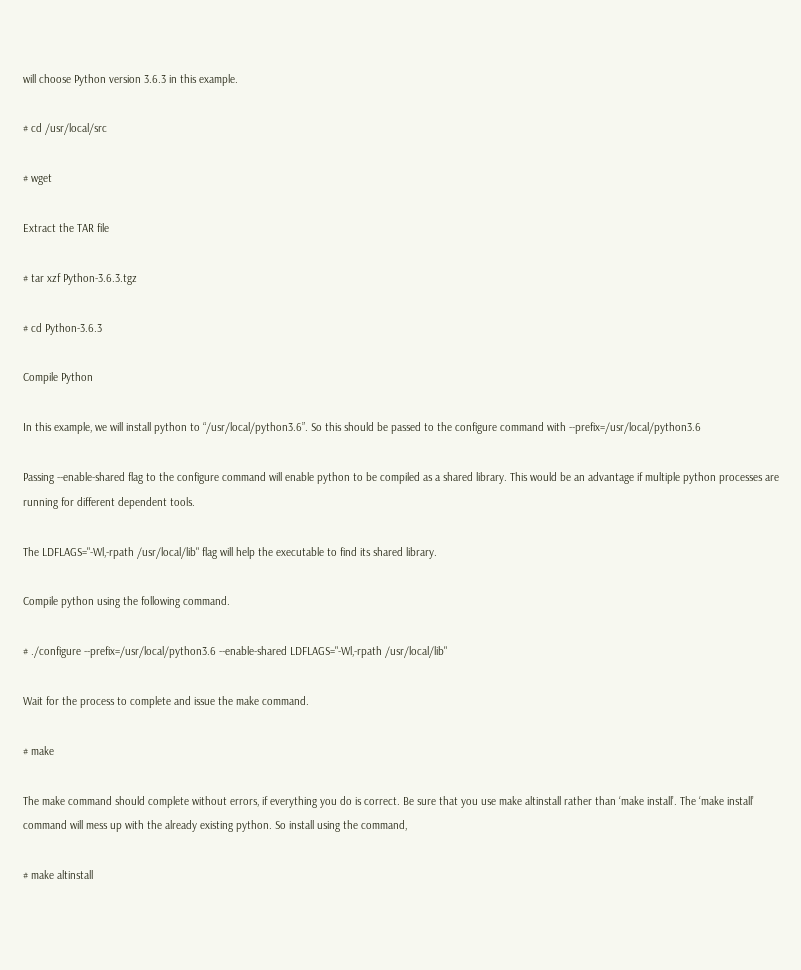will choose Python version 3.6.3 in this example.

# cd /usr/local/src

# wget

Extract the TAR file

# tar xzf Python-3.6.3.tgz

# cd Python-3.6.3

Compile Python

In this example, we will install python to “/usr/local/python3.6”. So this should be passed to the configure command with --prefix=/usr/local/python3.6

Passing --enable-shared flag to the configure command will enable python to be compiled as a shared library. This would be an advantage if multiple python processes are running for different dependent tools.

The LDFLAGS="-Wl,-rpath /usr/local/lib" flag will help the executable to find its shared library.

Compile python using the following command.

# ./configure --prefix=/usr/local/python3.6 --enable-shared LDFLAGS="-Wl,-rpath /usr/local/lib"

Wait for the process to complete and issue the make command.

# make

The make command should complete without errors, if everything you do is correct. Be sure that you use make altinstall rather than ‘make install’. The ‘make install’ command will mess up with the already existing python. So install using the command,

# make altinstall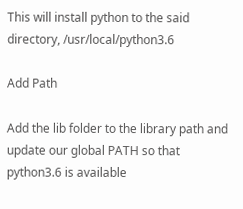This will install python to the said directory, /usr/local/python3.6

Add Path

Add the lib folder to the library path and update our global PATH so that python3.6 is available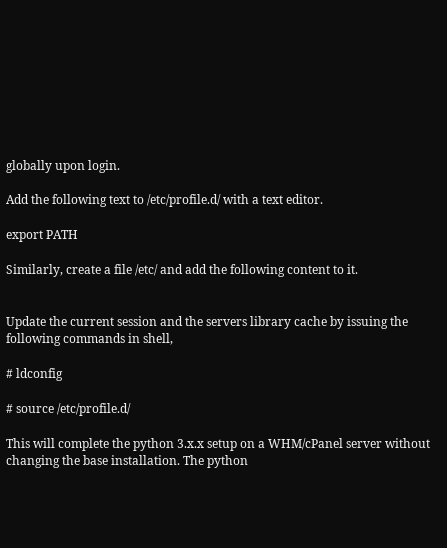globally upon login.

Add the following text to /etc/profile.d/ with a text editor.

export PATH

Similarly, create a file /etc/ and add the following content to it.


Update the current session and the servers library cache by issuing the following commands in shell,

# ldconfig

# source /etc/profile.d/

This will complete the python 3.x.x setup on a WHM/cPanel server without changing the base installation. The python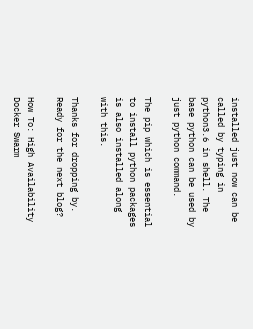installed just now can be called by typing in python3.6 in shell. The base python can be used by just python command.

The pip which is essential to install python packages is also installed along with this.

Thanks for dropping by. Ready for the next blog?

How To: High Availability Docker Swarm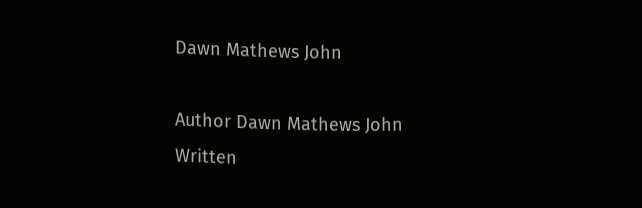Dawn Mathews John

Author Dawn Mathews John
Written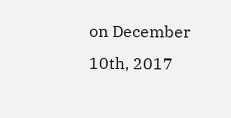on December 10th, 2017